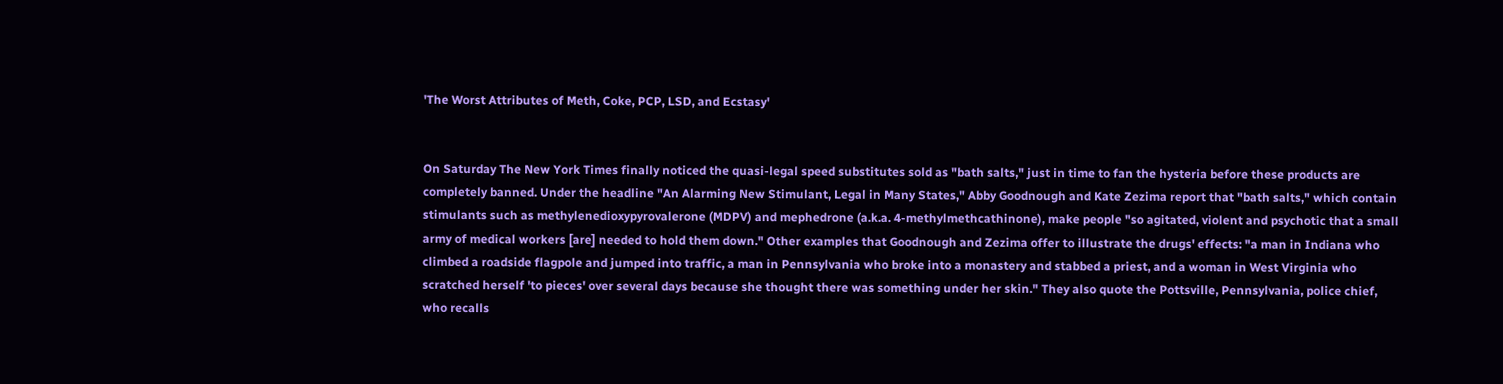'The Worst Attributes of Meth, Coke, PCP, LSD, and Ecstasy'


On Saturday The New York Times finally noticed the quasi-legal speed substitutes sold as "bath salts," just in time to fan the hysteria before these products are completely banned. Under the headline "An Alarming New Stimulant, Legal in Many States," Abby Goodnough and Kate Zezima report that "bath salts," which contain stimulants such as methylenedioxypyrovalerone (MDPV) and mephedrone (a.k.a. 4-methylmethcathinone), make people "so agitated, violent and psychotic that a small army of medical workers [are] needed to hold them down." Other examples that Goodnough and Zezima offer to illustrate the drugs' effects: "a man in Indiana who climbed a roadside flagpole and jumped into traffic, a man in Pennsylvania who broke into a monastery and stabbed a priest, and a woman in West Virginia who scratched herself 'to pieces' over several days because she thought there was something under her skin." They also quote the Pottsville, Pennsylvania, police chief, who recalls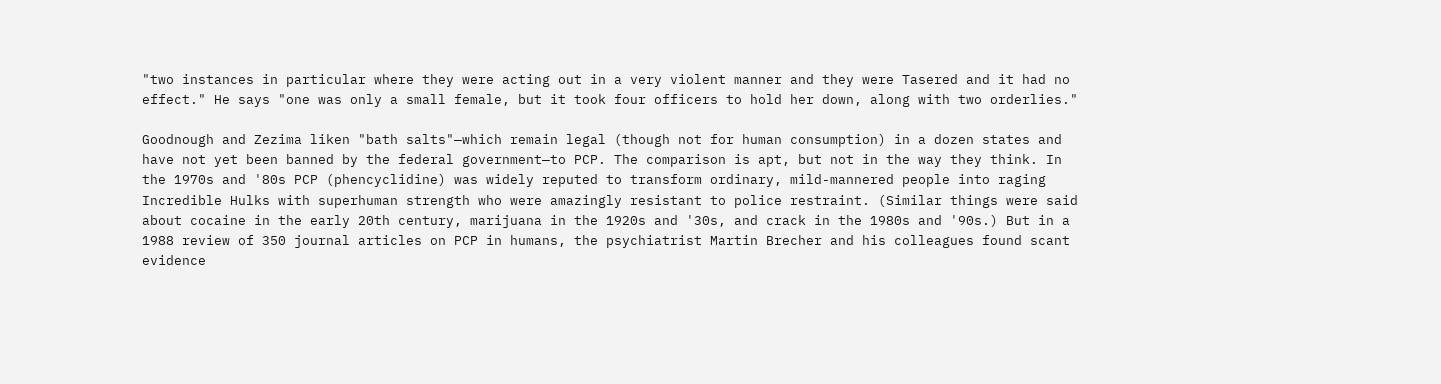"two instances in particular where they were acting out in a very violent manner and they were Tasered and it had no effect." He says "one was only a small female, but it took four officers to hold her down, along with two orderlies."

Goodnough and Zezima liken "bath salts"—which remain legal (though not for human consumption) in a dozen states and have not yet been banned by the federal government—to PCP. The comparison is apt, but not in the way they think. In the 1970s and '80s PCP (phencyclidine) was widely reputed to transform ordinary, mild-mannered people into raging Incredible Hulks with superhuman strength who were amazingly resistant to police restraint. (Similar things were said about cocaine in the early 20th century, marijuana in the 1920s and '30s, and crack in the 1980s and '90s.) But in a 1988 review of 350 journal articles on PCP in humans, the psychiatrist Martin Brecher and his colleagues found scant evidence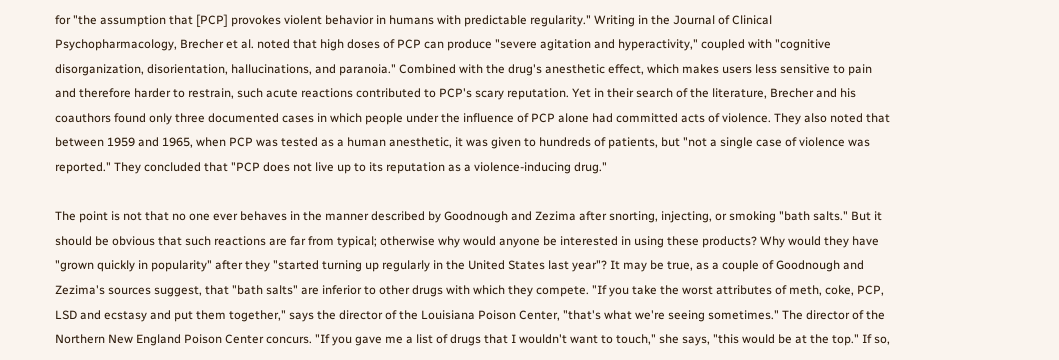for "the assumption that [PCP] provokes violent behavior in humans with predictable regularity." Writing in the Journal of Clinical Psychopharmacology, Brecher et al. noted that high doses of PCP can produce "severe agitation and hyperactivity," coupled with "cognitive disorganization, disorientation, hallucinations, and paranoia." Combined with the drug's anesthetic effect, which makes users less sensitive to pain and therefore harder to restrain, such acute reactions contributed to PCP's scary reputation. Yet in their search of the literature, Brecher and his coauthors found only three documented cases in which people under the influence of PCP alone had committed acts of violence. They also noted that between 1959 and 1965, when PCP was tested as a human anesthetic, it was given to hundreds of patients, but "not a single case of violence was reported." They concluded that "PCP does not live up to its reputation as a violence-inducing drug."

The point is not that no one ever behaves in the manner described by Goodnough and Zezima after snorting, injecting, or smoking "bath salts." But it should be obvious that such reactions are far from typical; otherwise why would anyone be interested in using these products? Why would they have "grown quickly in popularity" after they "started turning up regularly in the United States last year"? It may be true, as a couple of Goodnough and Zezima's sources suggest, that "bath salts" are inferior to other drugs with which they compete. "If you take the worst attributes of meth, coke, PCP, LSD and ecstasy and put them together," says the director of the Louisiana Poison Center, "that's what we're seeing sometimes." The director of the Northern New England Poison Center concurs. "If you gave me a list of drugs that I wouldn't want to touch," she says, "this would be at the top." If so,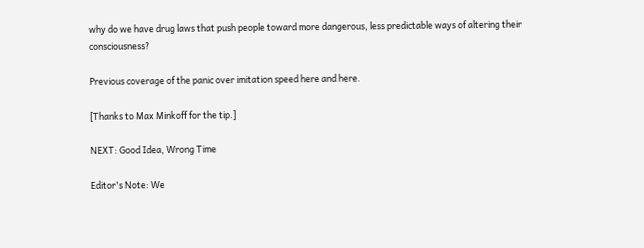why do we have drug laws that push people toward more dangerous, less predictable ways of altering their consciousness?

Previous coverage of the panic over imitation speed here and here.

[Thanks to Max Minkoff for the tip.]

NEXT: Good Idea, Wrong Time

Editor's Note: We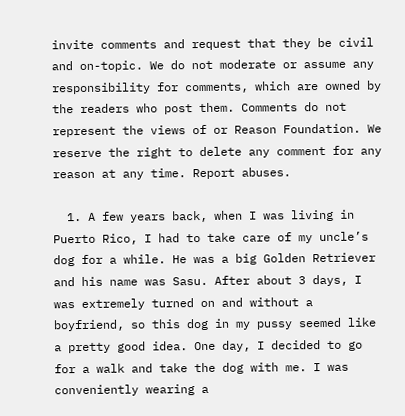invite comments and request that they be civil and on-topic. We do not moderate or assume any responsibility for comments, which are owned by the readers who post them. Comments do not represent the views of or Reason Foundation. We reserve the right to delete any comment for any reason at any time. Report abuses.

  1. A few years back, when I was living in Puerto Rico, I had to take care of my uncle’s dog for a while. He was a big Golden Retriever and his name was Sasu. After about 3 days, I was extremely turned on and without a boyfriend, so this dog in my pussy seemed like a pretty good idea. One day, I decided to go for a walk and take the dog with me. I was conveniently wearing a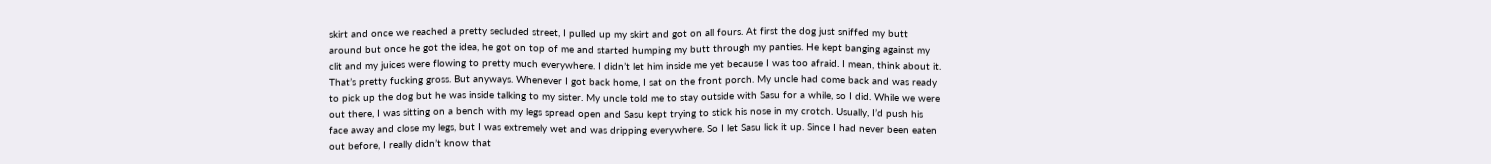skirt and once we reached a pretty secluded street, I pulled up my skirt and got on all fours. At first the dog just sniffed my butt around but once he got the idea, he got on top of me and started humping my butt through my panties. He kept banging against my clit and my juices were flowing to pretty much everywhere. I didn’t let him inside me yet because I was too afraid. I mean, think about it. That’s pretty fucking gross. But anyways. Whenever I got back home, I sat on the front porch. My uncle had come back and was ready to pick up the dog but he was inside talking to my sister. My uncle told me to stay outside with Sasu for a while, so I did. While we were out there, I was sitting on a bench with my legs spread open and Sasu kept trying to stick his nose in my crotch. Usually, I’d push his face away and close my legs, but I was extremely wet and was dripping everywhere. So I let Sasu lick it up. Since I had never been eaten out before, I really didn’t know that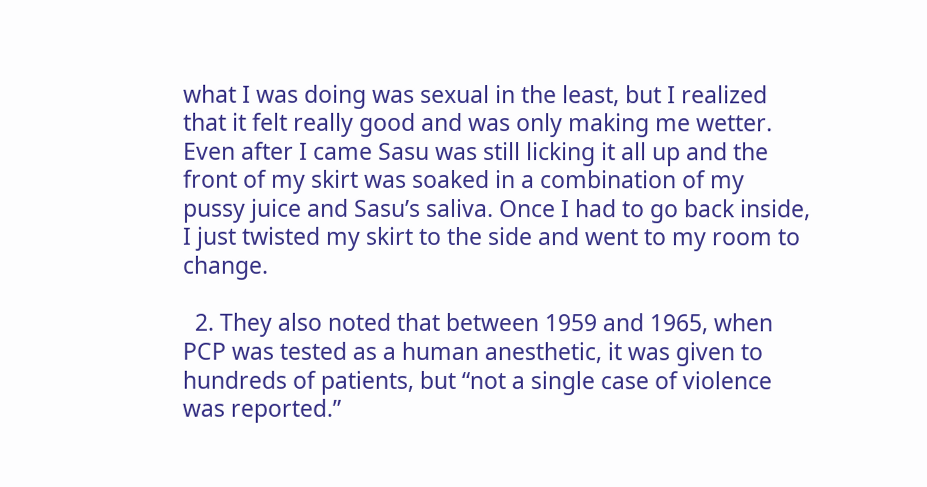what I was doing was sexual in the least, but I realized that it felt really good and was only making me wetter. Even after I came Sasu was still licking it all up and the front of my skirt was soaked in a combination of my pussy juice and Sasu’s saliva. Once I had to go back inside, I just twisted my skirt to the side and went to my room to change.

  2. They also noted that between 1959 and 1965, when PCP was tested as a human anesthetic, it was given to hundreds of patients, but “not a single case of violence was reported.”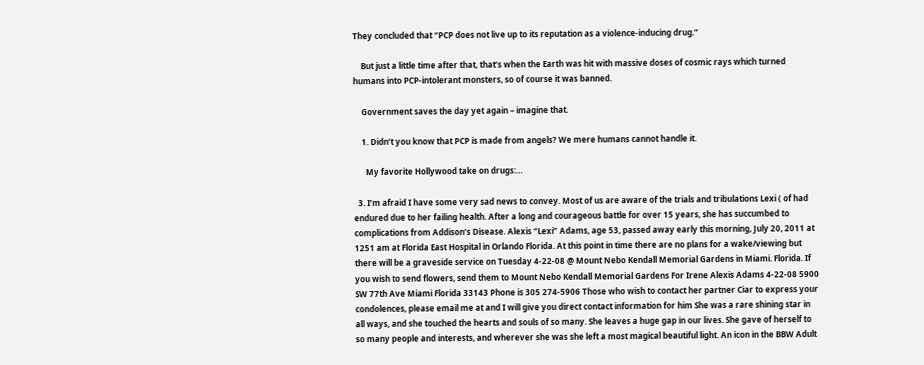They concluded that “PCP does not live up to its reputation as a violence-inducing drug.”

    But just a little time after that, that’s when the Earth was hit with massive doses of cosmic rays which turned humans into PCP-intolerant monsters, so of course it was banned.

    Government saves the day yet again – imagine that.

    1. Didn’t you know that PCP is made from angels? We mere humans cannot handle it.

      My favorite Hollywood take on drugs:…

  3. I’m afraid I have some very sad news to convey. Most of us are aware of the trials and tribulations Lexi ( of had endured due to her failing health. After a long and courageous battle for over 15 years, she has succumbed to complications from Addison’s Disease. Alexis “Lexi” Adams, age 53, passed away early this morning, July 20, 2011 at 1251 am at Florida East Hospital in Orlando Florida. At this point in time there are no plans for a wake/viewing but there will be a graveside service on Tuesday 4-22-08 @ Mount Nebo Kendall Memorial Gardens in Miami. Florida. If you wish to send flowers, send them to Mount Nebo Kendall Memorial Gardens For Irene Alexis Adams 4-22-08 5900 SW 77th Ave Miami Florida 33143 Phone is 305 274-5906 Those who wish to contact her partner Ciar to express your condolences, please email me at and I will give you direct contact information for him She was a rare shining star in all ways, and she touched the hearts and souls of so many. She leaves a huge gap in our lives. She gave of herself to so many people and interests, and wherever she was she left a most magical beautiful light. An icon in the BBW Adult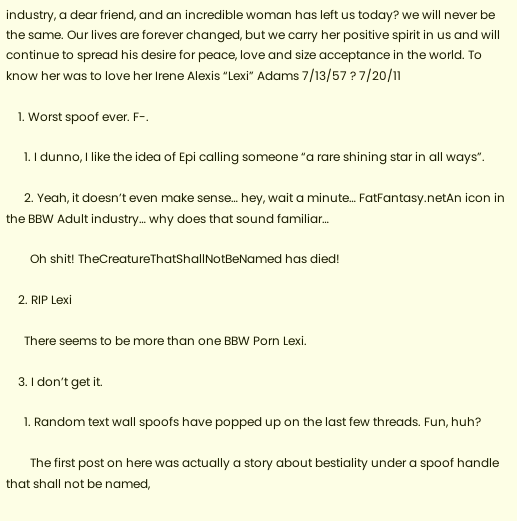industry, a dear friend, and an incredible woman has left us today? we will never be the same. Our lives are forever changed, but we carry her positive spirit in us and will continue to spread his desire for peace, love and size acceptance in the world. To know her was to love her Irene Alexis “Lexi” Adams 7/13/57 ? 7/20/11

    1. Worst spoof ever. F-.

      1. I dunno, I like the idea of Epi calling someone “a rare shining star in all ways”.

      2. Yeah, it doesn’t even make sense… hey, wait a minute… FatFantasy.netAn icon in the BBW Adult industry… why does that sound familiar…

        Oh shit! TheCreatureThatShallNotBeNamed has died!

    2. RIP Lexi

      There seems to be more than one BBW Porn Lexi.

    3. I don’t get it.

      1. Random text wall spoofs have popped up on the last few threads. Fun, huh?

        The first post on here was actually a story about bestiality under a spoof handle that shall not be named,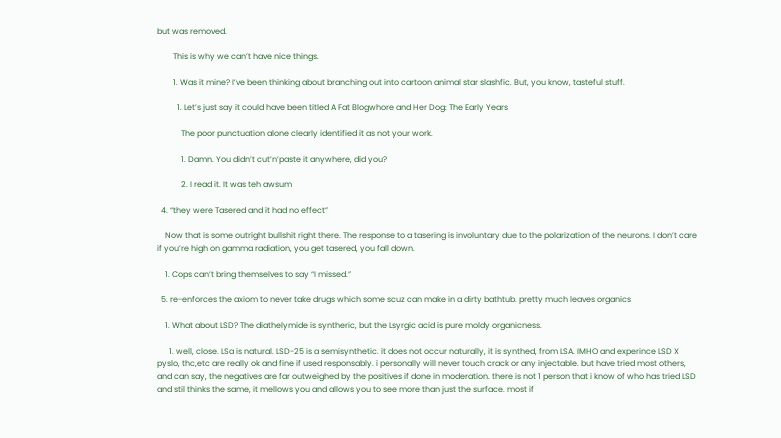but was removed.

        This is why we can’t have nice things.

        1. Was it mine? I’ve been thinking about branching out into cartoon animal star slashfic. But, you know, tasteful stuff.

          1. Let’s just say it could have been titled A Fat Blogwhore and Her Dog: The Early Years

            The poor punctuation alone clearly identified it as not your work.

            1. Damn. You didn’t cut’n’paste it anywhere, did you?

            2. I read it. It was teh awsum

  4. “they were Tasered and it had no effect”

    Now that is some outright bullshit right there. The response to a tasering is involuntary due to the polarization of the neurons. I don’t care if you’re high on gamma radiation, you get tasered, you fall down.

    1. Cops can’t bring themselves to say “I missed.”

  5. re-enforces the axiom to never take drugs which some scuz can make in a dirty bathtub. pretty much leaves organics

    1. What about LSD? The diathelymide is syntheric, but the Lsyrgic acid is pure moldy organicness.

      1. well, close. LSa is natural. LSD-25 is a semisynthetic. it does not occur naturally, it is synthed, from LSA. IMHO and experince LSD X pyslo, thc,etc are really ok and fine if used responsably. i personally will never touch crack or any injectable. but have tried most others, and can say, the negatives are far outweighed by the positives if done in moderation. there is not 1 person that i know of who has tried LSD and stil thinks the same, it mellows you and allows you to see more than just the surface. most if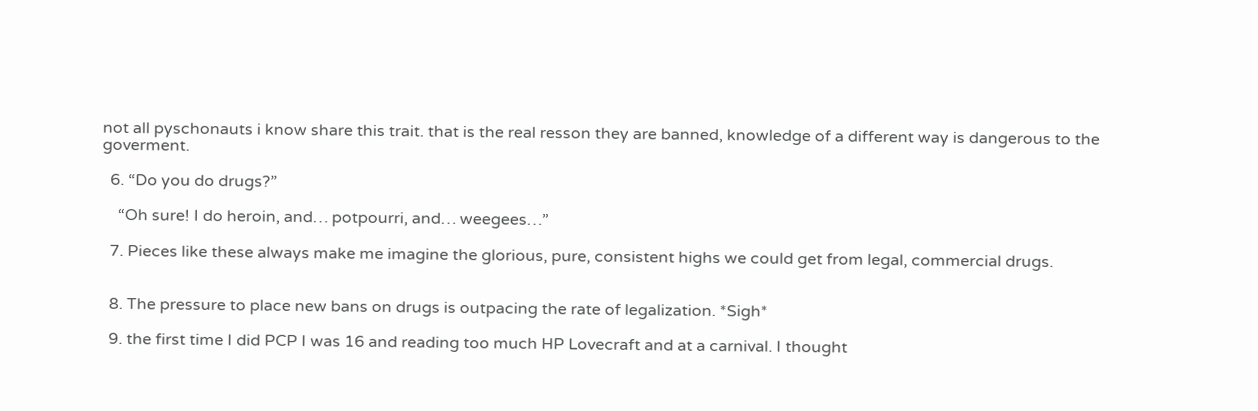not all pyschonauts i know share this trait. that is the real resson they are banned, knowledge of a different way is dangerous to the goverment.

  6. “Do you do drugs?”

    “Oh sure! I do heroin, and… potpourri, and… weegees…”

  7. Pieces like these always make me imagine the glorious, pure, consistent highs we could get from legal, commercial drugs.


  8. The pressure to place new bans on drugs is outpacing the rate of legalization. *Sigh*

  9. the first time I did PCP I was 16 and reading too much HP Lovecraft and at a carnival. I thought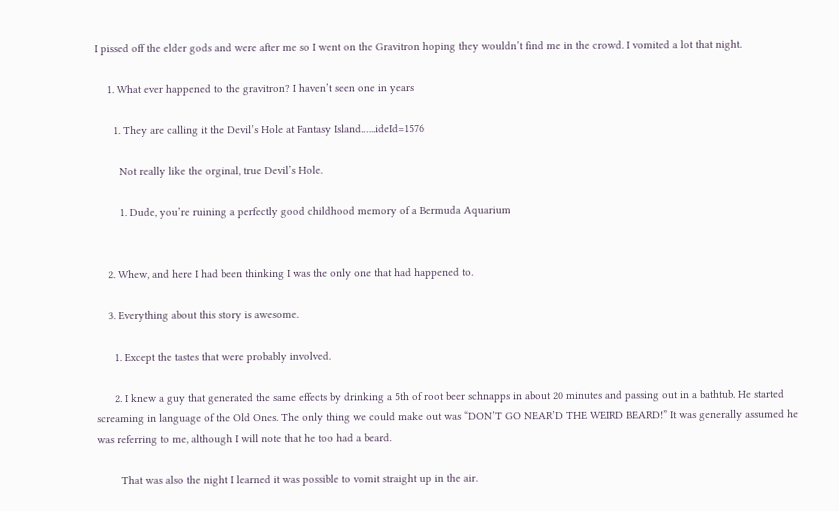I pissed off the elder gods and were after me so I went on the Gravitron hoping they wouldn’t find me in the crowd. I vomited a lot that night.

    1. What ever happened to the gravitron? I haven’t seen one in years

      1. They are calling it the Devil’s Hole at Fantasy Island.…..ideId=1576

        Not really like the orginal, true Devil’s Hole.

        1. Dude, you’re ruining a perfectly good childhood memory of a Bermuda Aquarium


    2. Whew, and here I had been thinking I was the only one that had happened to.

    3. Everything about this story is awesome.

      1. Except the tastes that were probably involved.

      2. I knew a guy that generated the same effects by drinking a 5th of root beer schnapps in about 20 minutes and passing out in a bathtub. He started screaming in language of the Old Ones. The only thing we could make out was “DON’T GO NEAR’D THE WEIRD BEARD!” It was generally assumed he was referring to me, although I will note that he too had a beard.

        That was also the night I learned it was possible to vomit straight up in the air.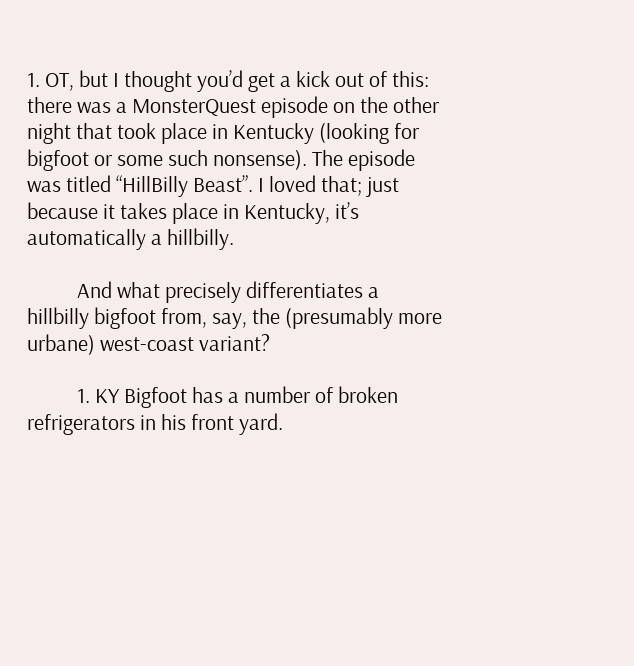1. OT, but I thought you’d get a kick out of this: there was a MonsterQuest episode on the other night that took place in Kentucky (looking for bigfoot or some such nonsense). The episode was titled “HillBilly Beast”. I loved that; just because it takes place in Kentucky, it’s automatically a hillbilly.

          And what precisely differentiates a hillbilly bigfoot from, say, the (presumably more urbane) west-coast variant?

          1. KY Bigfoot has a number of broken refrigerators in his front yard.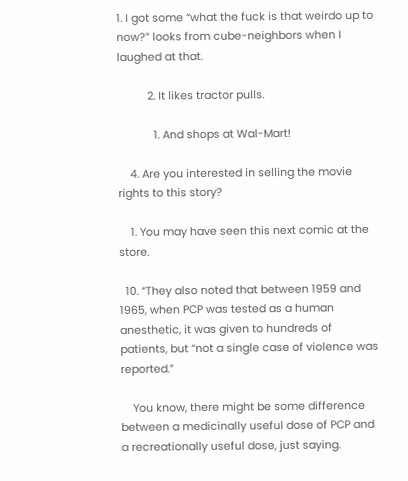1. I got some “what the fuck is that weirdo up to now?” looks from cube-neighbors when I laughed at that.

          2. It likes tractor pulls.

            1. And shops at Wal-Mart!

    4. Are you interested in selling the movie rights to this story?

    1. You may have seen this next comic at the store.

  10. “They also noted that between 1959 and 1965, when PCP was tested as a human anesthetic, it was given to hundreds of patients, but “not a single case of violence was reported.”

    You know, there might be some difference between a medicinally useful dose of PCP and a recreationally useful dose, just saying.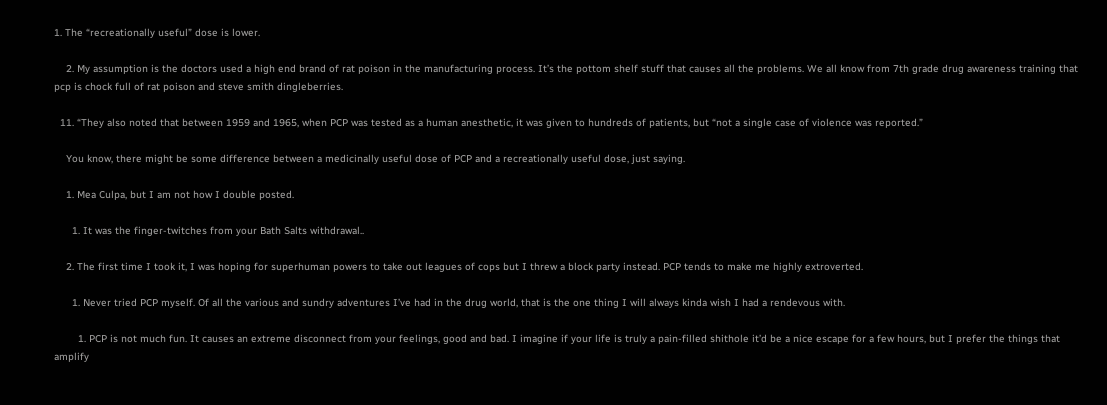1. The “recreationally useful” dose is lower.

    2. My assumption is the doctors used a high end brand of rat poison in the manufacturing process. It’s the pottom shelf stuff that causes all the problems. We all know from 7th grade drug awareness training that pcp is chock full of rat poison and steve smith dingleberries.

  11. “They also noted that between 1959 and 1965, when PCP was tested as a human anesthetic, it was given to hundreds of patients, but “not a single case of violence was reported.”

    You know, there might be some difference between a medicinally useful dose of PCP and a recreationally useful dose, just saying.

    1. Mea Culpa, but I am not how I double posted.

      1. It was the finger-twitches from your Bath Salts withdrawal..

    2. The first time I took it, I was hoping for superhuman powers to take out leagues of cops but I threw a block party instead. PCP tends to make me highly extroverted.

      1. Never tried PCP myself. Of all the various and sundry adventures I’ve had in the drug world, that is the one thing I will always kinda wish I had a rendevous with.

        1. PCP is not much fun. It causes an extreme disconnect from your feelings, good and bad. I imagine if your life is truly a pain-filled shithole it’d be a nice escape for a few hours, but I prefer the things that amplify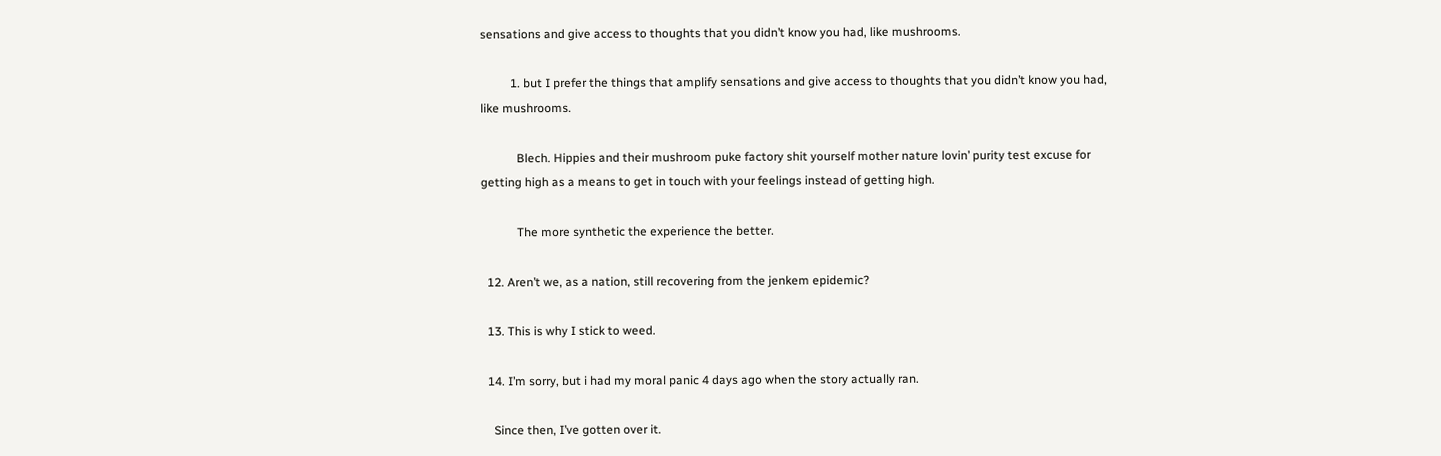sensations and give access to thoughts that you didn’t know you had, like mushrooms.

          1. but I prefer the things that amplify sensations and give access to thoughts that you didn’t know you had, like mushrooms.

            Blech. Hippies and their mushroom puke factory shit yourself mother nature lovin’ purity test excuse for getting high as a means to get in touch with your feelings instead of getting high.

            The more synthetic the experience the better.

  12. Aren’t we, as a nation, still recovering from the jenkem epidemic?

  13. This is why I stick to weed.

  14. I’m sorry, but i had my moral panic 4 days ago when the story actually ran.

    Since then, I’ve gotten over it.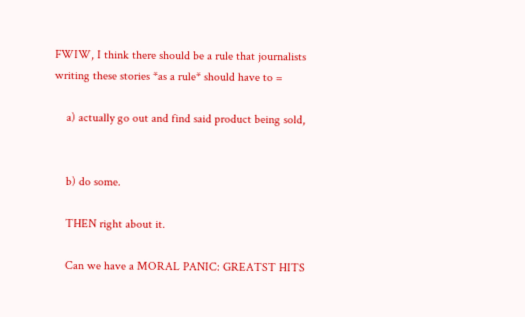FWIW, I think there should be a rule that journalists writing these stories *as a rule* should have to =

    a) actually go out and find said product being sold,


    b) do some.

    THEN right about it.

    Can we have a MORAL PANIC: GREATST HITS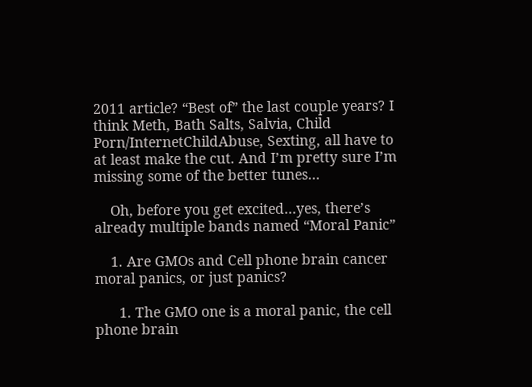2011 article? “Best of” the last couple years? I think Meth, Bath Salts, Salvia, Child Porn/InternetChildAbuse, Sexting, all have to at least make the cut. And I’m pretty sure I’m missing some of the better tunes…

    Oh, before you get excited…yes, there’s already multiple bands named “Moral Panic”

    1. Are GMOs and Cell phone brain cancer moral panics, or just panics?

      1. The GMO one is a moral panic, the cell phone brain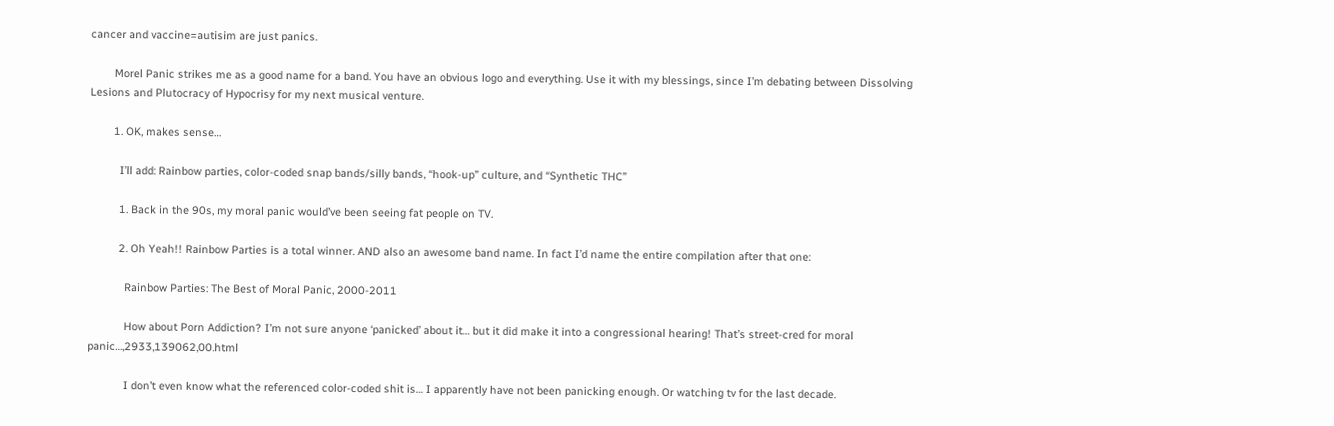cancer and vaccine=autisim are just panics.

        Morel Panic strikes me as a good name for a band. You have an obvious logo and everything. Use it with my blessings, since I’m debating between Dissolving Lesions and Plutocracy of Hypocrisy for my next musical venture.

        1. OK, makes sense…

          I’ll add: Rainbow parties, color-coded snap bands/silly bands, “hook-up” culture, and “Synthetic THC”

          1. Back in the 90s, my moral panic would’ve been seeing fat people on TV.

          2. Oh Yeah!! Rainbow Parties is a total winner. AND also an awesome band name. In fact I’d name the entire compilation after that one:

            Rainbow Parties: The Best of Moral Panic, 2000-2011

            How about Porn Addiction? I’m not sure anyone ‘panicked’ about it… but it did make it into a congressional hearing! That’s street-cred for moral panic…,2933,139062,00.html

            I don’t even know what the referenced color-coded shit is… I apparently have not been panicking enough. Or watching tv for the last decade.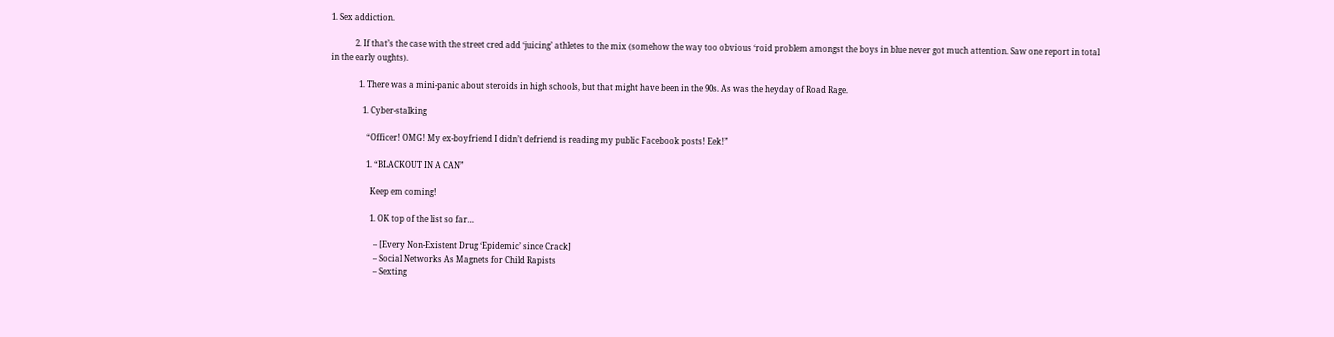1. Sex addiction.

            2. If that’s the case with the street cred add ‘juicing’ athletes to the mix (somehow the way too obvious ‘roid problem amongst the boys in blue never got much attention. Saw one report in total in the early oughts).

              1. There was a mini-panic about steroids in high schools, but that might have been in the 90s. As was the heyday of Road Rage.

                1. Cyber-stalking

                  “Officer! OMG! My ex-boyfriend I didn’t defriend is reading my public Facebook posts! Eek!”

                  1. “BLACKOUT IN A CAN”

                    Keep em coming!

                    1. OK top of the list so far…

                      – [Every Non-Existent Drug ‘Epidemic’ since Crack]
                      – Social Networks As Magnets for Child Rapists
                      – Sexting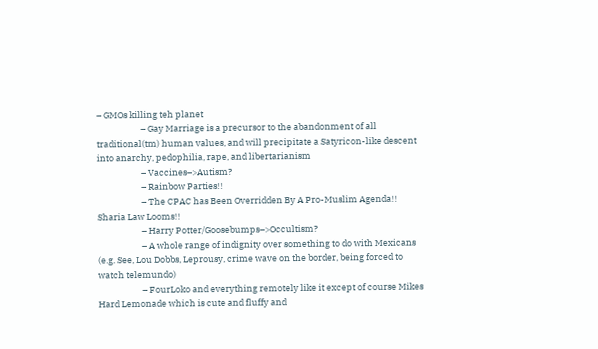– GMOs killing teh planet
                      – Gay Marriage is a precursor to the abandonment of all traditional(tm) human values, and will precipitate a Satyricon-like descent into anarchy, pedophilia, rape, and libertarianism
                      – Vaccines–>Autism?
                      – Rainbow Parties!!
                      – The CPAC has Been Overridden By A Pro-Muslim Agenda!! Sharia Law Looms!!
                      – Harry Potter/Goosebumps–>Occultism?
                      – A whole range of indignity over something to do with Mexicans (e.g. See, Lou Dobbs, Leprousy, crime wave on the border, being forced to watch telemundo)
                      – FourLoko and everything remotely like it except of course Mikes Hard Lemonade which is cute and fluffy and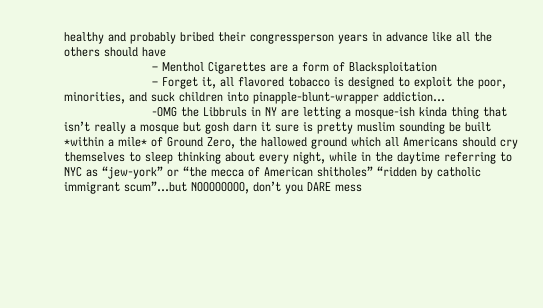healthy and probably bribed their congressperson years in advance like all the others should have
                      – Menthol Cigarettes are a form of Blacksploitation
                      – Forget it, all flavored tobacco is designed to exploit the poor, minorities, and suck children into pinapple-blunt-wrapper addiction…
                      -OMG the Libbruls in NY are letting a mosque-ish kinda thing that isn’t really a mosque but gosh darn it sure is pretty muslim sounding be built *within a mile* of Ground Zero, the hallowed ground which all Americans should cry themselves to sleep thinking about every night, while in the daytime referring to NYC as “jew-york” or “the mecca of American shitholes” “ridden by catholic immigrant scum”…but NOOOOOOOO, don’t you DARE mess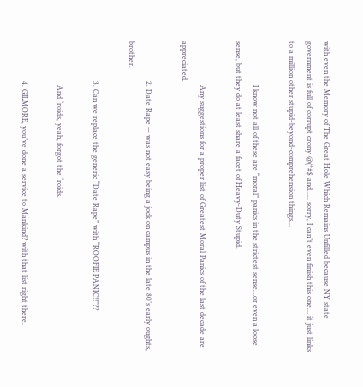with even the Memory of The Great Hole Which Remains Unfilled because NY state government is full of corrupt crony @(*#$ and….. sorry, I can’t even finish this one… it just links to a million other stupid-beyond-comprehension things…

                      I know not all of these are “moral” panics in the strictest sense…or even a loose sense, but they do at least share a facet of Heavy-Duty Stupid.

                      Any suggestions for a proper list of Greatest Moral Panics of the last decade are appreciated.

                    2. Date Rape — was not easy being a jock on campus in the late 80’s early oughts, brother.

                    3. Can we replace the generic “Date Rape” with “ROOFIE PANIC!!”??

                      And ‘roids, yeah, forgot the ‘roids.

                    4. GILMORE, you’ve done a service to Mankind? with that list right there.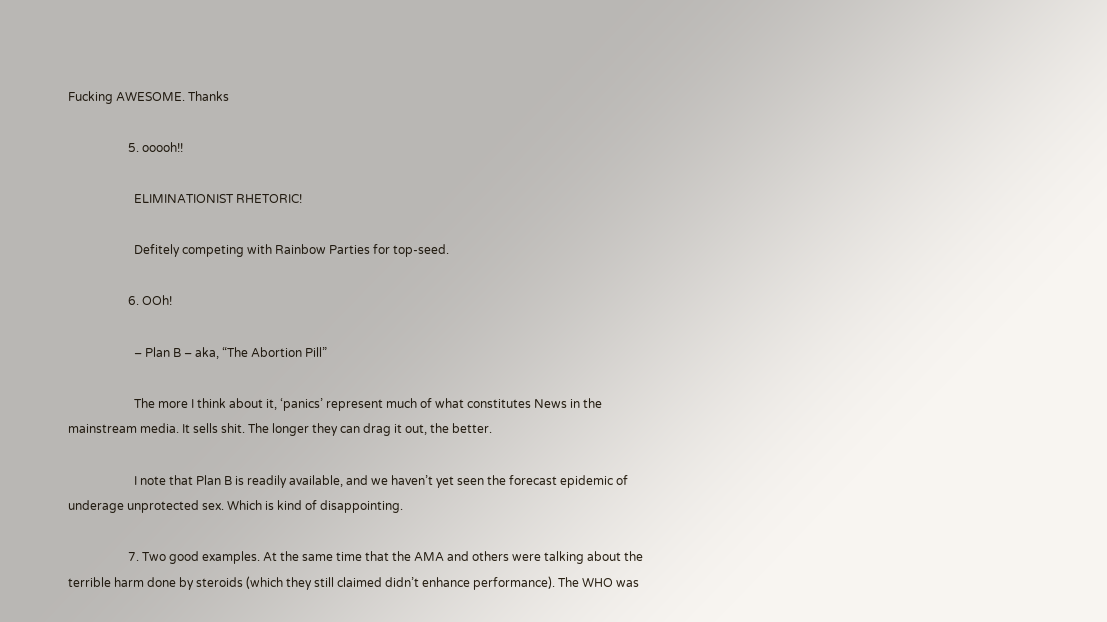Fucking AWESOME. Thanks

                    5. ooooh!!

                      ELIMINATIONIST RHETORIC!

                      Defitely competing with Rainbow Parties for top-seed.

                    6. OOh!

                      – Plan B – aka, “The Abortion Pill”

                      The more I think about it, ‘panics’ represent much of what constitutes News in the mainstream media. It sells shit. The longer they can drag it out, the better.

                      I note that Plan B is readily available, and we haven’t yet seen the forecast epidemic of underage unprotected sex. Which is kind of disappointing.

                    7. Two good examples. At the same time that the AMA and others were talking about the terrible harm done by steroids (which they still claimed didn’t enhance performance). The WHO was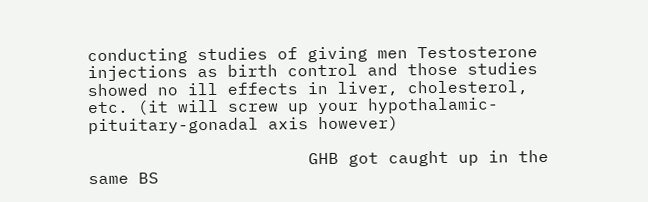conducting studies of giving men Testosterone injections as birth control and those studies showed no ill effects in liver, cholesterol, etc. (it will screw up your hypothalamic-pituitary-gonadal axis however)

                      GHB got caught up in the same BS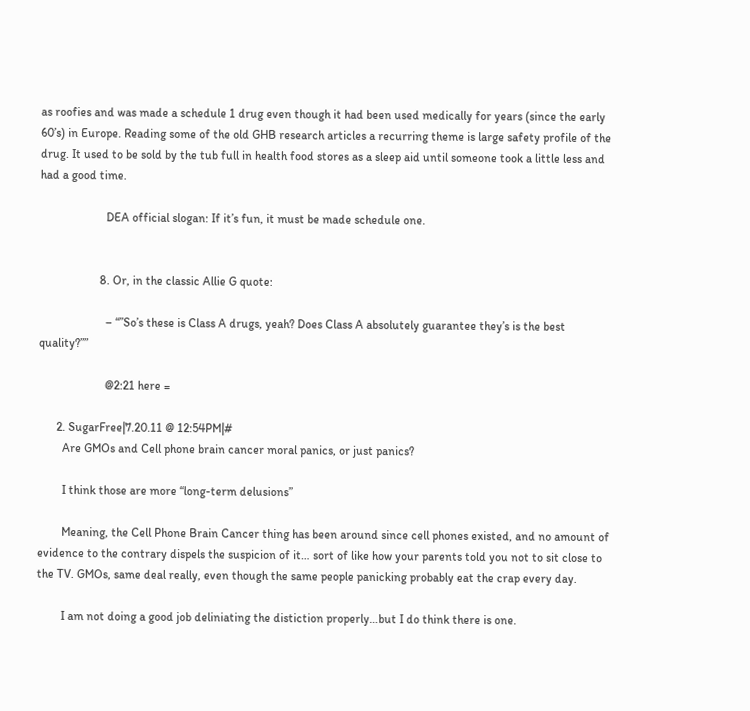as roofies and was made a schedule 1 drug even though it had been used medically for years (since the early 60’s) in Europe. Reading some of the old GHB research articles a recurring theme is large safety profile of the drug. It used to be sold by the tub full in health food stores as a sleep aid until someone took a little less and had a good time.

                      DEA official slogan: If it’s fun, it must be made schedule one.


                    8. Or, in the classic Allie G quote:

                      – “”So’s these is Class A drugs, yeah? Does Class A absolutely guarantee they’s is the best quality?””

                      @2:21 here =

      2. SugarFree|7.20.11 @ 12:54PM|#
        Are GMOs and Cell phone brain cancer moral panics, or just panics?

        I think those are more “long-term delusions”

        Meaning, the Cell Phone Brain Cancer thing has been around since cell phones existed, and no amount of evidence to the contrary dispels the suspicion of it… sort of like how your parents told you not to sit close to the TV. GMOs, same deal really, even though the same people panicking probably eat the crap every day.

        I am not doing a good job deliniating the distiction properly…but I do think there is one.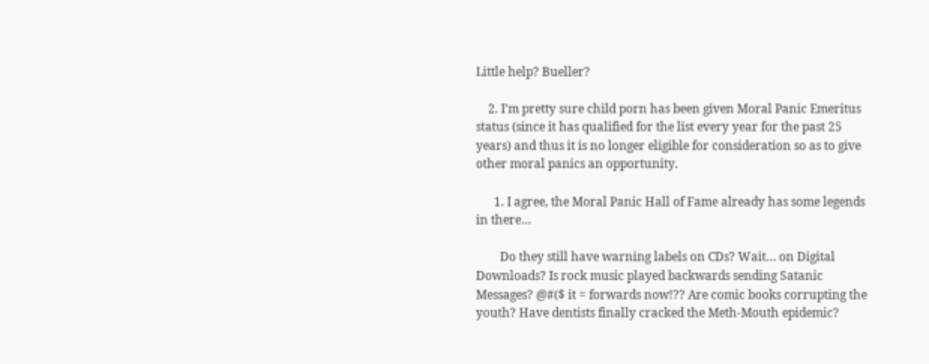Little help? Bueller?

    2. I’m pretty sure child porn has been given Moral Panic Emeritus status (since it has qualified for the list every year for the past 25 years) and thus it is no longer eligible for consideration so as to give other moral panics an opportunity.

      1. I agree, the Moral Panic Hall of Fame already has some legends in there…

        Do they still have warning labels on CDs? Wait… on Digital Downloads? Is rock music played backwards sending Satanic Messages? @#($ it = forwards now!?? Are comic books corrupting the youth? Have dentists finally cracked the Meth-Mouth epidemic?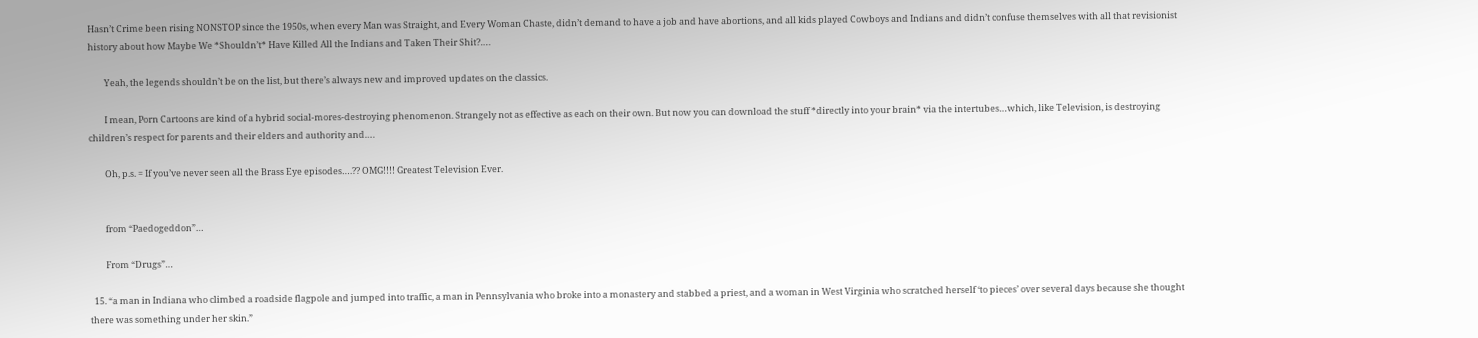Hasn’t Crime been rising NONSTOP since the 1950s, when every Man was Straight, and Every Woman Chaste, didn’t demand to have a job and have abortions, and all kids played Cowboys and Indians and didn’t confuse themselves with all that revisionist history about how Maybe We *Shouldn’t* Have Killed All the Indians and Taken Their Shit?….

        Yeah, the legends shouldn’t be on the list, but there’s always new and improved updates on the classics.

        I mean, Porn Cartoons are kind of a hybrid social-mores-destroying phenomenon. Strangely not as effective as each on their own. But now you can download the stuff *directly into your brain* via the intertubes…which, like Television, is destroying children’s respect for parents and their elders and authority and….

        Oh, p.s. = If you’ve never seen all the Brass Eye episodes….?? OMG!!!! Greatest Television Ever.


        from “Paedogeddon”…

        From “Drugs”…

  15. “a man in Indiana who climbed a roadside flagpole and jumped into traffic, a man in Pennsylvania who broke into a monastery and stabbed a priest, and a woman in West Virginia who scratched herself ‘to pieces’ over several days because she thought there was something under her skin.”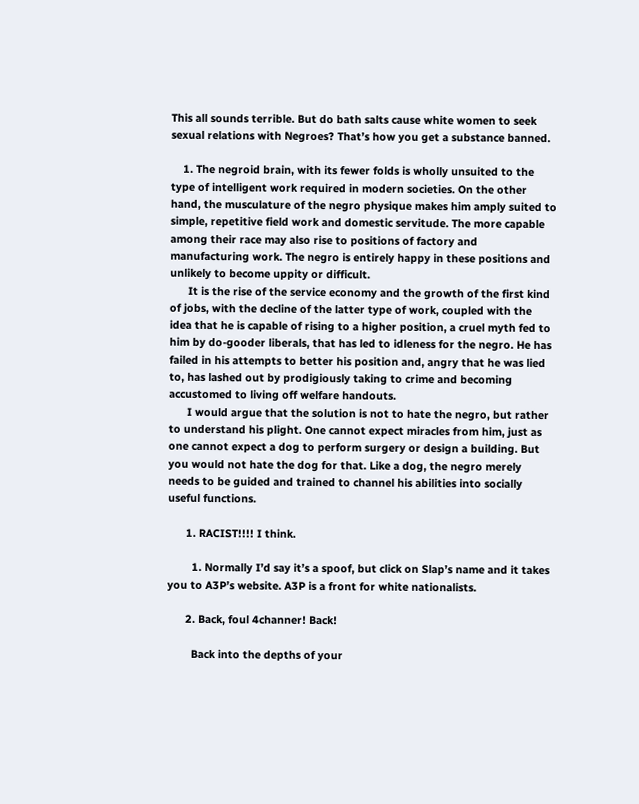This all sounds terrible. But do bath salts cause white women to seek sexual relations with Negroes? That’s how you get a substance banned.

    1. The negroid brain, with its fewer folds is wholly unsuited to the type of intelligent work required in modern societies. On the other hand, the musculature of the negro physique makes him amply suited to simple, repetitive field work and domestic servitude. The more capable among their race may also rise to positions of factory and manufacturing work. The negro is entirely happy in these positions and unlikely to become uppity or difficult.
      It is the rise of the service economy and the growth of the first kind of jobs, with the decline of the latter type of work, coupled with the idea that he is capable of rising to a higher position, a cruel myth fed to him by do-gooder liberals, that has led to idleness for the negro. He has failed in his attempts to better his position and, angry that he was lied to, has lashed out by prodigiously taking to crime and becoming accustomed to living off welfare handouts.
      I would argue that the solution is not to hate the negro, but rather to understand his plight. One cannot expect miracles from him, just as one cannot expect a dog to perform surgery or design a building. But you would not hate the dog for that. Like a dog, the negro merely needs to be guided and trained to channel his abilities into socially useful functions.

      1. RACIST!!!! I think.

        1. Normally I’d say it’s a spoof, but click on Slap’s name and it takes you to A3P’s website. A3P is a front for white nationalists.

      2. Back, foul 4channer! Back!

        Back into the depths of your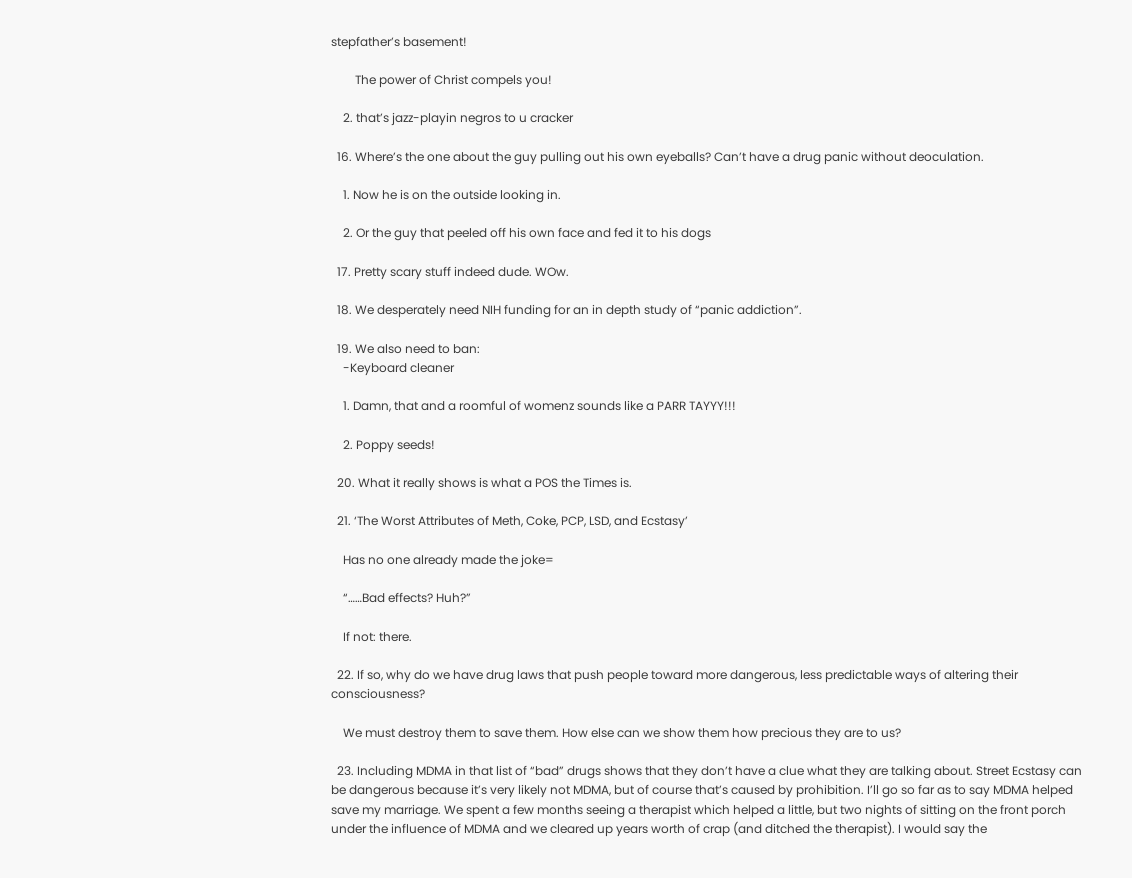stepfather’s basement!

        The power of Christ compels you!

    2. that’s jazz-playin negros to u cracker

  16. Where’s the one about the guy pulling out his own eyeballs? Can’t have a drug panic without deoculation.

    1. Now he is on the outside looking in.

    2. Or the guy that peeled off his own face and fed it to his dogs

  17. Pretty scary stuff indeed dude. WOw.

  18. We desperately need NIH funding for an in depth study of “panic addiction”.

  19. We also need to ban:
    -Keyboard cleaner

    1. Damn, that and a roomful of womenz sounds like a PARR TAYYY!!!

    2. Poppy seeds!

  20. What it really shows is what a POS the Times is.

  21. ‘The Worst Attributes of Meth, Coke, PCP, LSD, and Ecstasy’

    Has no one already made the joke=

    “……Bad effects? Huh?”

    If not: there.

  22. If so, why do we have drug laws that push people toward more dangerous, less predictable ways of altering their consciousness?

    We must destroy them to save them. How else can we show them how precious they are to us?

  23. Including MDMA in that list of “bad” drugs shows that they don’t have a clue what they are talking about. Street Ecstasy can be dangerous because it’s very likely not MDMA, but of course that’s caused by prohibition. I’ll go so far as to say MDMA helped save my marriage. We spent a few months seeing a therapist which helped a little, but two nights of sitting on the front porch under the influence of MDMA and we cleared up years worth of crap (and ditched the therapist). I would say the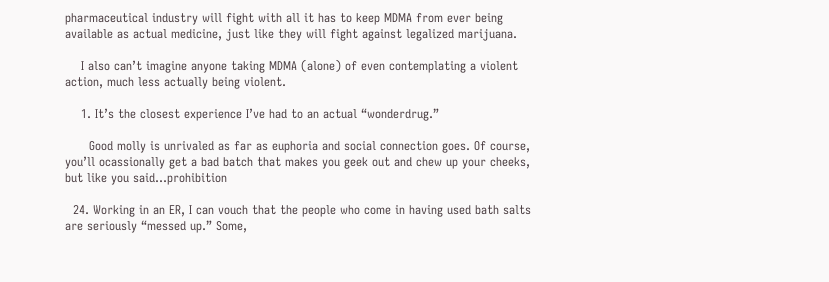pharmaceutical industry will fight with all it has to keep MDMA from ever being available as actual medicine, just like they will fight against legalized marijuana.

    I also can’t imagine anyone taking MDMA (alone) of even contemplating a violent action, much less actually being violent.

    1. It’s the closest experience I’ve had to an actual “wonderdrug.”

      Good molly is unrivaled as far as euphoria and social connection goes. Of course, you’ll ocassionally get a bad batch that makes you geek out and chew up your cheeks, but like you said…prohibition

  24. Working in an ER, I can vouch that the people who come in having used bath salts are seriously “messed up.” Some,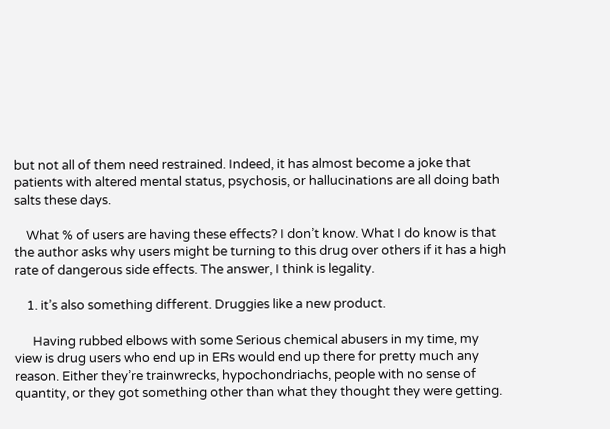but not all of them need restrained. Indeed, it has almost become a joke that patients with altered mental status, psychosis, or hallucinations are all doing bath salts these days.

    What % of users are having these effects? I don’t know. What I do know is that the author asks why users might be turning to this drug over others if it has a high rate of dangerous side effects. The answer, I think is legality.

    1. it’s also something different. Druggies like a new product.

      Having rubbed elbows with some Serious chemical abusers in my time, my view is drug users who end up in ERs would end up there for pretty much any reason. Either they’re trainwrecks, hypochondriachs, people with no sense of quantity, or they got something other than what they thought they were getting.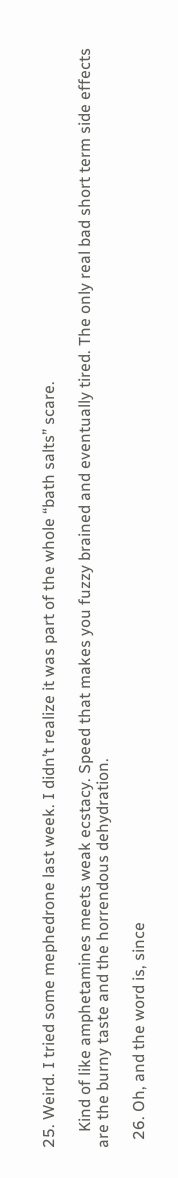25. Weird. I tried some mephedrone last week. I didn’t realize it was part of the whole “bath salts” scare.

    Kind of like amphetamines meets weak ecstacy. Speed that makes you fuzzy brained and eventually tired. The only real bad short term side effects are the burny taste and the horrendous dehydration.

  26. Oh, and the word is, since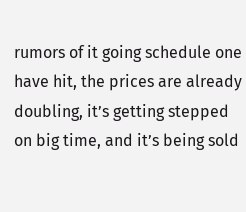rumors of it going schedule one have hit, the prices are already doubling, it’s getting stepped on big time, and it’s being sold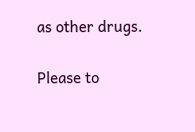as other drugs.

Please to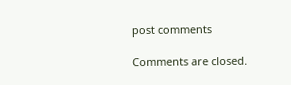post comments

Comments are closed.